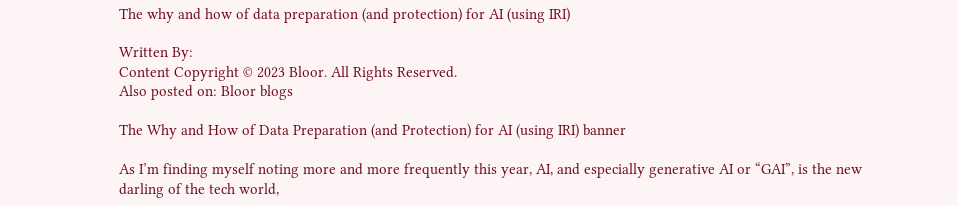The why and how of data preparation (and protection) for AI (using IRI)

Written By:
Content Copyright © 2023 Bloor. All Rights Reserved.
Also posted on: Bloor blogs

The Why and How of Data Preparation (and Protection) for AI (using IRI) banner

As I’m finding myself noting more and more frequently this year, AI, and especially generative AI or “GAI”, is the new darling of the tech world,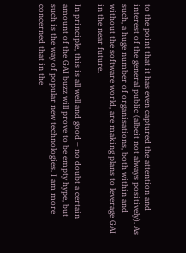to the point that it has even captured the attention and interest of the general public (albeit not always positively). As such, a huge number of organisations, both within and without the software world, are making plans to leverage GAI in the near future.

In principle, this is all well and good – no doubt a certain amount of the GAI buzz will prove to be empty hype, but such is the way of popular new technologies. I am more concerned that in the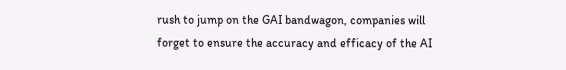rush to jump on the GAI bandwagon, companies will forget to ensure the accuracy and efficacy of the AI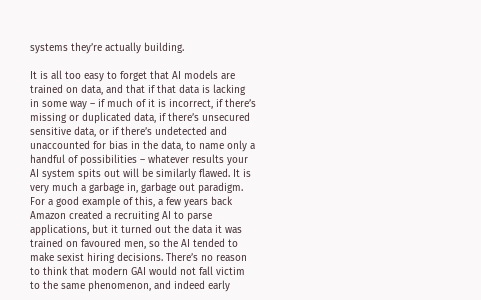systems they’re actually building.

It is all too easy to forget that AI models are trained on data, and that if that data is lacking in some way – if much of it is incorrect, if there’s missing or duplicated data, if there’s unsecured sensitive data, or if there’s undetected and unaccounted for bias in the data, to name only a handful of possibilities – whatever results your AI system spits out will be similarly flawed. It is very much a garbage in, garbage out paradigm. For a good example of this, a few years back Amazon created a recruiting AI to parse applications, but it turned out the data it was trained on favoured men, so the AI tended to make sexist hiring decisions. There’s no reason to think that modern GAI would not fall victim to the same phenomenon, and indeed early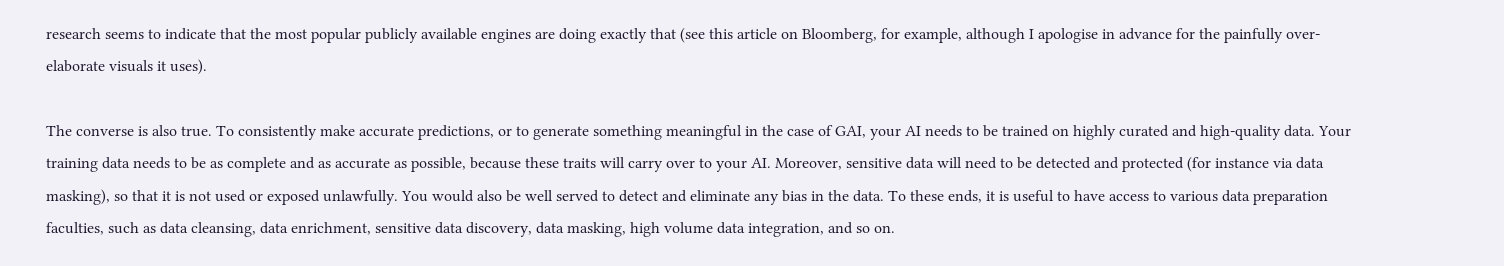research seems to indicate that the most popular publicly available engines are doing exactly that (see this article on Bloomberg, for example, although I apologise in advance for the painfully over-elaborate visuals it uses).

The converse is also true. To consistently make accurate predictions, or to generate something meaningful in the case of GAI, your AI needs to be trained on highly curated and high-quality data. Your training data needs to be as complete and as accurate as possible, because these traits will carry over to your AI. Moreover, sensitive data will need to be detected and protected (for instance via data masking), so that it is not used or exposed unlawfully. You would also be well served to detect and eliminate any bias in the data. To these ends, it is useful to have access to various data preparation faculties, such as data cleansing, data enrichment, sensitive data discovery, data masking, high volume data integration, and so on.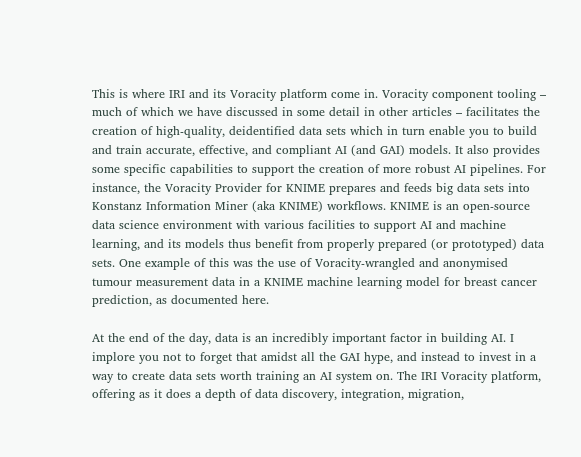This is where IRI and its Voracity platform come in. Voracity component tooling – much of which we have discussed in some detail in other articles – facilitates the creation of high-quality, deidentified data sets which in turn enable you to build and train accurate, effective, and compliant AI (and GAI) models. It also provides some specific capabilities to support the creation of more robust AI pipelines. For instance, the Voracity Provider for KNIME prepares and feeds big data sets into Konstanz Information Miner (aka KNIME) workflows. KNIME is an open-source data science environment with various facilities to support AI and machine learning, and its models thus benefit from properly prepared (or prototyped) data sets. One example of this was the use of Voracity-wrangled and anonymised tumour measurement data in a KNIME machine learning model for breast cancer prediction, as documented here.

At the end of the day, data is an incredibly important factor in building AI. I implore you not to forget that amidst all the GAI hype, and instead to invest in a way to create data sets worth training an AI system on. The IRI Voracity platform, offering as it does a depth of data discovery, integration, migration,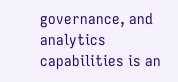governance, and analytics capabilities is an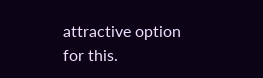attractive option for this.